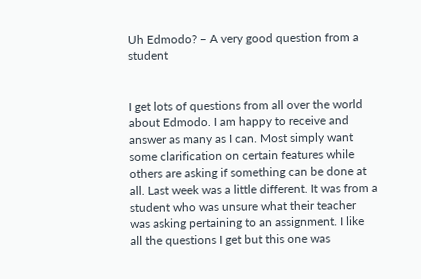Uh Edmodo? – A very good question from a student


I get lots of questions from all over the world about Edmodo. I am happy to receive and answer as many as I can. Most simply want some clarification on certain features while others are asking if something can be done at all. Last week was a little different. It was from a student who was unsure what their teacher was asking pertaining to an assignment. I like all the questions I get but this one was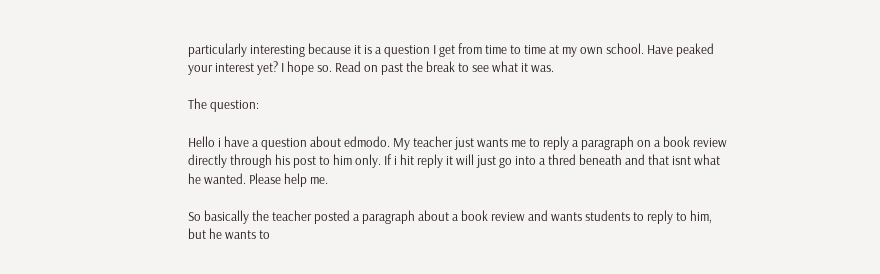particularly interesting because it is a question I get from time to time at my own school. Have peaked your interest yet? I hope so. Read on past the break to see what it was.

The question:

Hello i have a question about edmodo. My teacher just wants me to reply a paragraph on a book review directly through his post to him only. If i hit reply it will just go into a thred beneath and that isnt what he wanted. Please help me.

So basically the teacher posted a paragraph about a book review and wants students to reply to him, but he wants to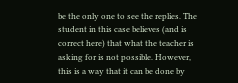be the only one to see the replies. The student in this case believes (and is correct here) that what the teacher is asking for is not possible. However, this is a way that it can be done by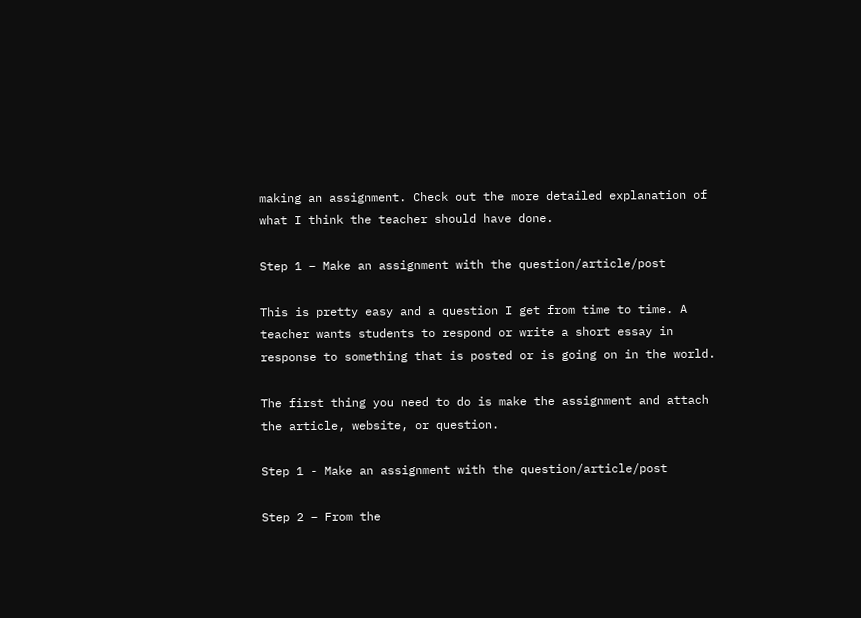making an assignment. Check out the more detailed explanation of what I think the teacher should have done.

Step 1 – Make an assignment with the question/article/post

This is pretty easy and a question I get from time to time. A teacher wants students to respond or write a short essay in response to something that is posted or is going on in the world.

The first thing you need to do is make the assignment and attach the article, website, or question.

Step 1 - Make an assignment with the question/article/post

Step 2 – From the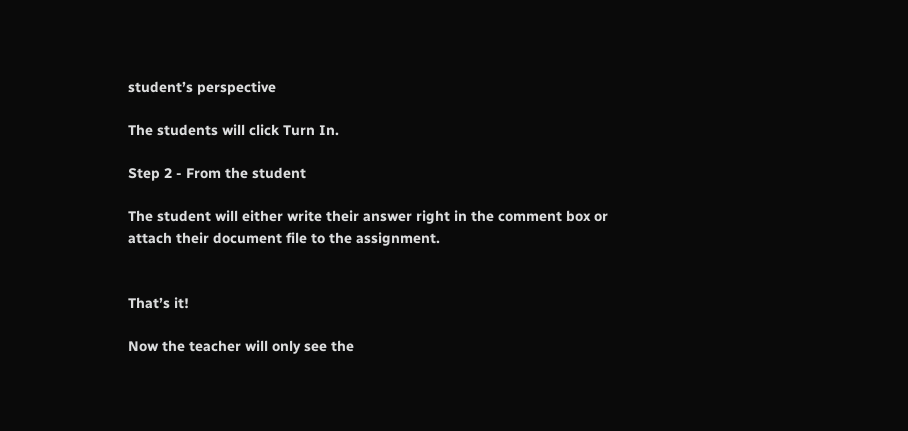student’s perspective

The students will click Turn In.

Step 2 - From the student

The student will either write their answer right in the comment box or attach their document file to the assignment.


That’s it!

Now the teacher will only see the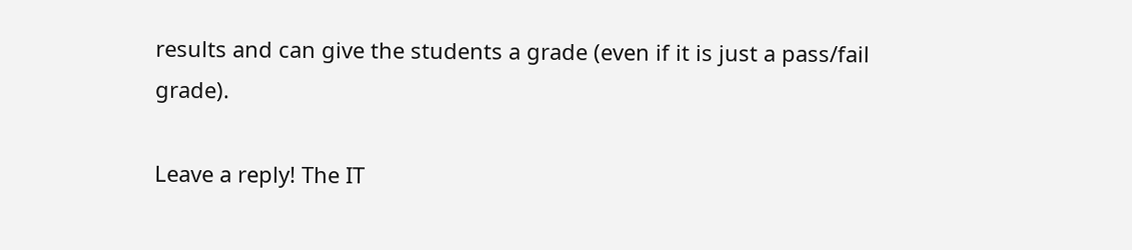results and can give the students a grade (even if it is just a pass/fail grade).

Leave a reply! The IT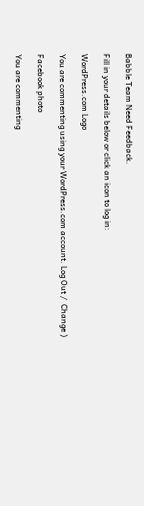Babble Team Need Feedback.

Fill in your details below or click an icon to log in:

WordPress.com Logo

You are commenting using your WordPress.com account. Log Out /  Change )

Facebook photo

You are commenting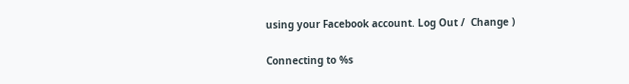using your Facebook account. Log Out /  Change )

Connecting to %s